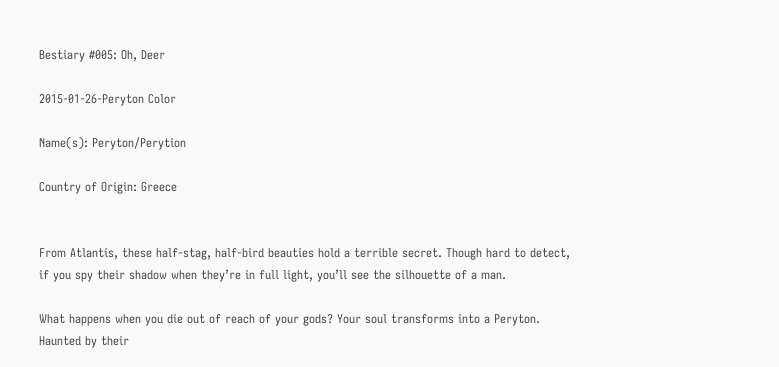Bestiary #005: Oh, Deer

2015-01-26-Peryton Color

Name(s): Peryton/Perytion

Country of Origin: Greece


From Atlantis, these half-stag, half-bird beauties hold a terrible secret. Though hard to detect, if you spy their shadow when they’re in full light, you’ll see the silhouette of a man.

What happens when you die out of reach of your gods? Your soul transforms into a Peryton. Haunted by their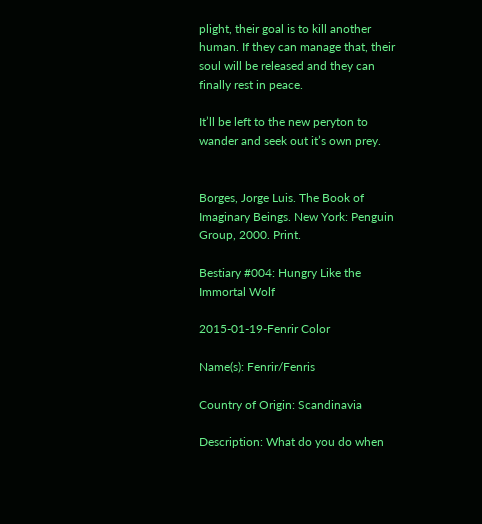plight, their goal is to kill another human. If they can manage that, their soul will be released and they can finally rest in peace.

It’ll be left to the new peryton to wander and seek out it’s own prey.


Borges, Jorge Luis. The Book of Imaginary Beings. New York: Penguin Group, 2000. Print.

Bestiary #004: Hungry Like the Immortal Wolf

2015-01-19-Fenrir Color

Name(s): Fenrir/Fenris

Country of Origin: Scandinavia

Description: What do you do when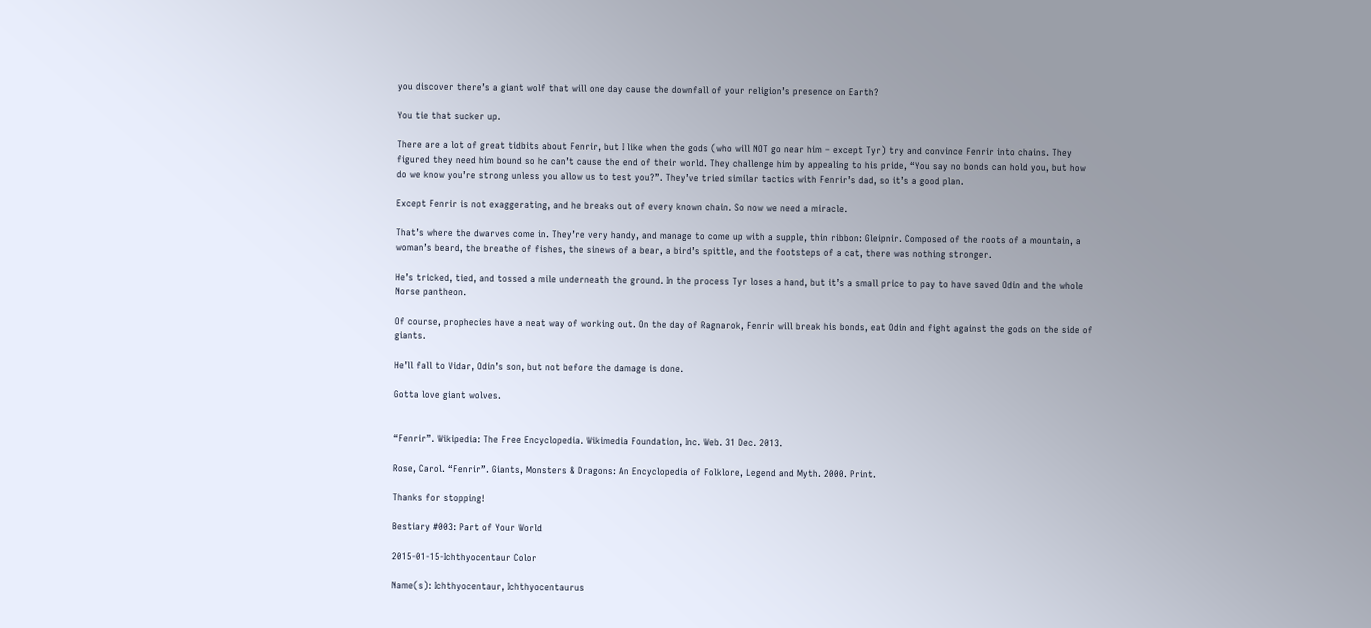you discover there’s a giant wolf that will one day cause the downfall of your religion’s presence on Earth?

You tie that sucker up.

There are a lot of great tidbits about Fenrir, but I like when the gods (who will NOT go near him – except Tyr) try and convince Fenrir into chains. They figured they need him bound so he can’t cause the end of their world. They challenge him by appealing to his pride, “You say no bonds can hold you, but how do we know you’re strong unless you allow us to test you?”. They’ve tried similar tactics with Fenrir’s dad, so it’s a good plan.

Except Fenrir is not exaggerating, and he breaks out of every known chain. So now we need a miracle.

That’s where the dwarves come in. They’re very handy, and manage to come up with a supple, thin ribbon: Gleipnir. Composed of the roots of a mountain, a woman’s beard, the breathe of fishes, the sinews of a bear, a bird’s spittle, and the footsteps of a cat, there was nothing stronger.

He’s tricked, tied, and tossed a mile underneath the ground. In the process Tyr loses a hand, but it’s a small price to pay to have saved Odin and the whole Norse pantheon.

Of course, prophecies have a neat way of working out. On the day of Ragnarok, Fenrir will break his bonds, eat Odin and fight against the gods on the side of giants.

He’ll fall to Vidar, Odin’s son, but not before the damage is done.

Gotta love giant wolves.


“Fenrir”. Wikipedia: The Free Encyclopedia. Wikimedia Foundation, Inc. Web. 31 Dec. 2013.

Rose, Carol. “Fenrir”. Giants, Monsters & Dragons: An Encyclopedia of Folklore, Legend and Myth. 2000. Print.

Thanks for stopping!

Bestiary #003: Part of Your World

2015-01-15-Ichthyocentaur Color

Name(s): Ichthyocentaur, Ichthyocentaurus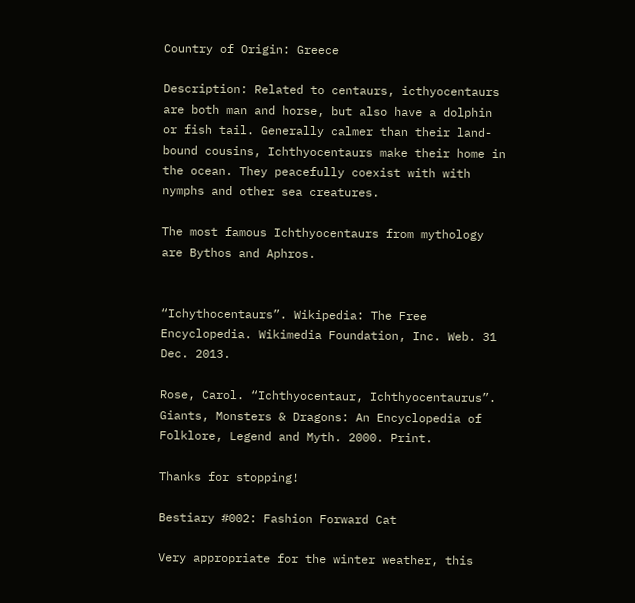Country of Origin: Greece

Description: Related to centaurs, icthyocentaurs are both man and horse, but also have a dolphin or fish tail. Generally calmer than their land-bound cousins, Ichthyocentaurs make their home in the ocean. They peacefully coexist with with nymphs and other sea creatures.

The most famous Ichthyocentaurs from mythology are Bythos and Aphros.


“Ichythocentaurs”. Wikipedia: The Free Encyclopedia. Wikimedia Foundation, Inc. Web. 31 Dec. 2013.

Rose, Carol. “Ichthyocentaur, Ichthyocentaurus”. Giants, Monsters & Dragons: An Encyclopedia of Folklore, Legend and Myth. 2000. Print.

Thanks for stopping!

Bestiary #002: Fashion Forward Cat

Very appropriate for the winter weather, this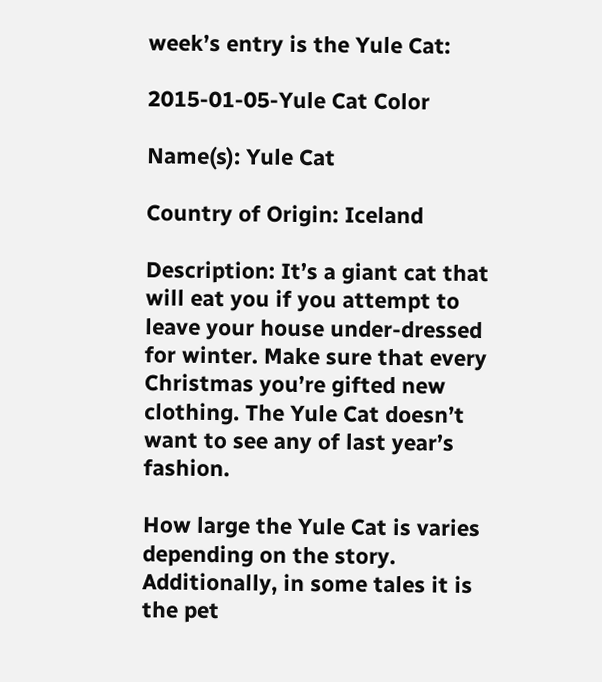week’s entry is the Yule Cat:

2015-01-05-Yule Cat Color

Name(s): Yule Cat

Country of Origin: Iceland

Description: It’s a giant cat that will eat you if you attempt to leave your house under-dressed for winter. Make sure that every Christmas you’re gifted new clothing. The Yule Cat doesn’t want to see any of last year’s fashion.

How large the Yule Cat is varies depending on the story. Additionally, in some tales it is the pet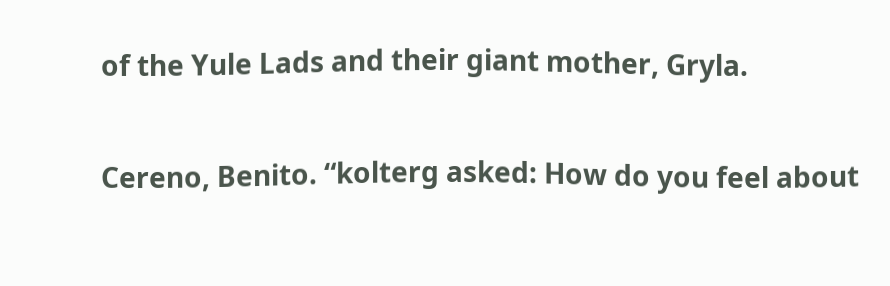of the Yule Lads and their giant mother, Gryla.


Cereno, Benito. “kolterg asked: How do you feel about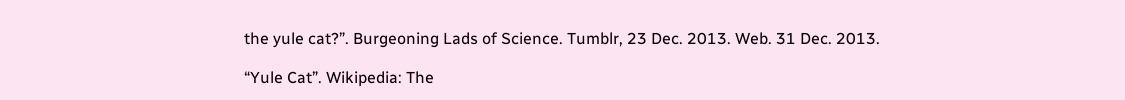the yule cat?”. Burgeoning Lads of Science. Tumblr, 23 Dec. 2013. Web. 31 Dec. 2013.

“Yule Cat”. Wikipedia: The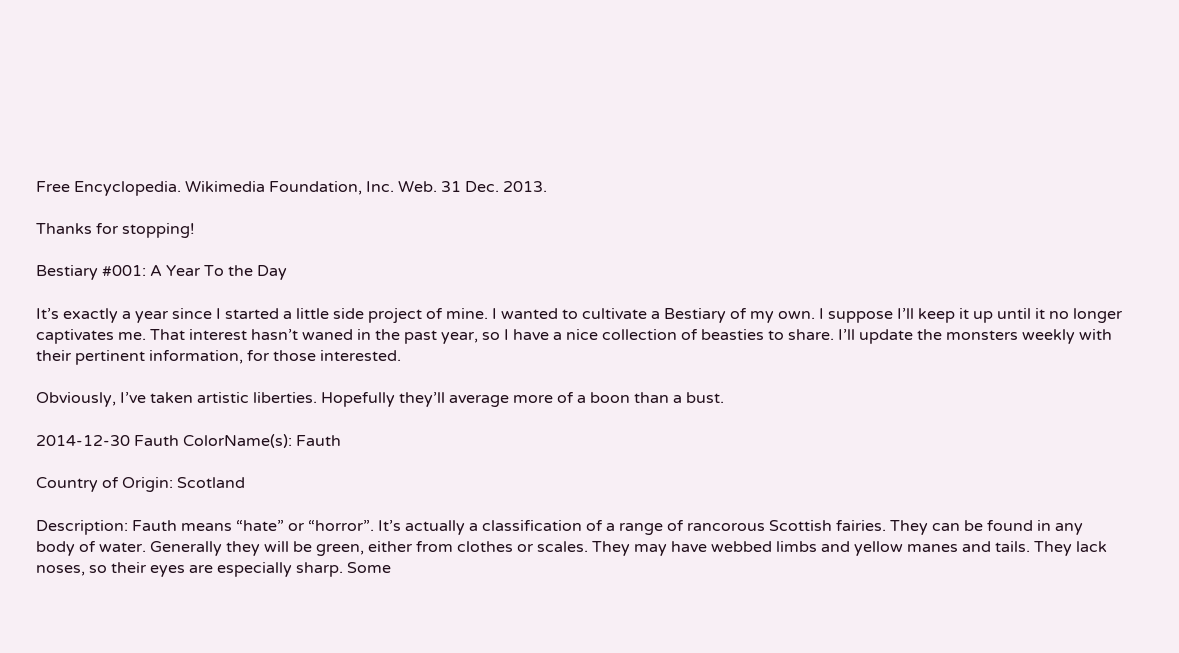Free Encyclopedia. Wikimedia Foundation, Inc. Web. 31 Dec. 2013.

Thanks for stopping!

Bestiary #001: A Year To the Day

It’s exactly a year since I started a little side project of mine. I wanted to cultivate a Bestiary of my own. I suppose I’ll keep it up until it no longer captivates me. That interest hasn’t waned in the past year, so I have a nice collection of beasties to share. I’ll update the monsters weekly with their pertinent information, for those interested.

Obviously, I’ve taken artistic liberties. Hopefully they’ll average more of a boon than a bust.

2014-12-30 Fauth ColorName(s): Fauth

Country of Origin: Scotland

Description: Fauth means “hate” or “horror”. It’s actually a classification of a range of rancorous Scottish fairies. They can be found in any body of water. Generally they will be green, either from clothes or scales. They may have webbed limbs and yellow manes and tails. They lack noses, so their eyes are especially sharp. Some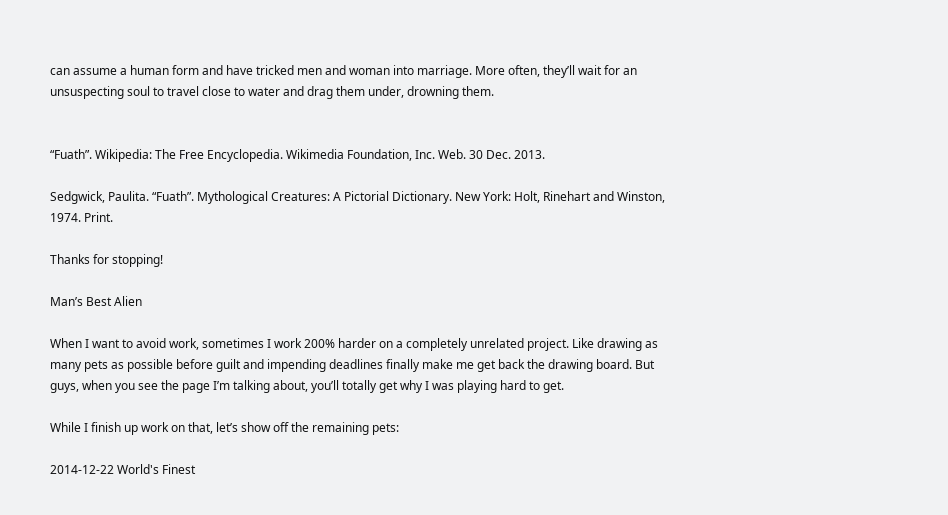can assume a human form and have tricked men and woman into marriage. More often, they’ll wait for an unsuspecting soul to travel close to water and drag them under, drowning them.


“Fuath”. Wikipedia: The Free Encyclopedia. Wikimedia Foundation, Inc. Web. 30 Dec. 2013.

Sedgwick, Paulita. “Fuath”. Mythological Creatures: A Pictorial Dictionary. New York: Holt, Rinehart and Winston, 1974. Print.

Thanks for stopping!

Man’s Best Alien

When I want to avoid work, sometimes I work 200% harder on a completely unrelated project. Like drawing as many pets as possible before guilt and impending deadlines finally make me get back the drawing board. But guys, when you see the page I’m talking about, you’ll totally get why I was playing hard to get.

While I finish up work on that, let’s show off the remaining pets:

2014-12-22 World's Finest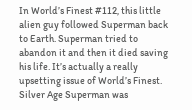In World’s Finest #112, this little alien guy followed Superman back to Earth. Superman tried to abandon it and then it died saving his life. It’s actually a really upsetting issue of World’s Finest. Silver Age Superman was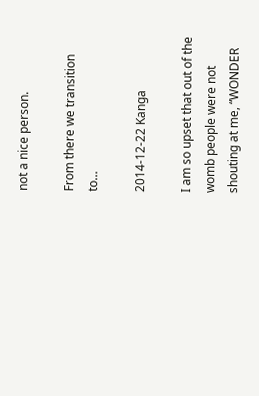not a nice person.

From there we transition to…

2014-12-22 Kanga

I am so upset that out of the womb people were not shouting at me, “WONDER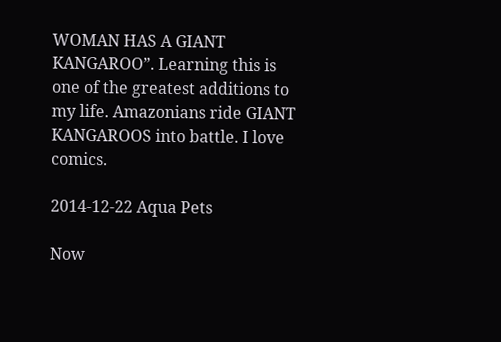WOMAN HAS A GIANT KANGAROO”. Learning this is one of the greatest additions to my life. Amazonians ride GIANT KANGAROOS into battle. I love comics.

2014-12-22 Aqua Pets

Now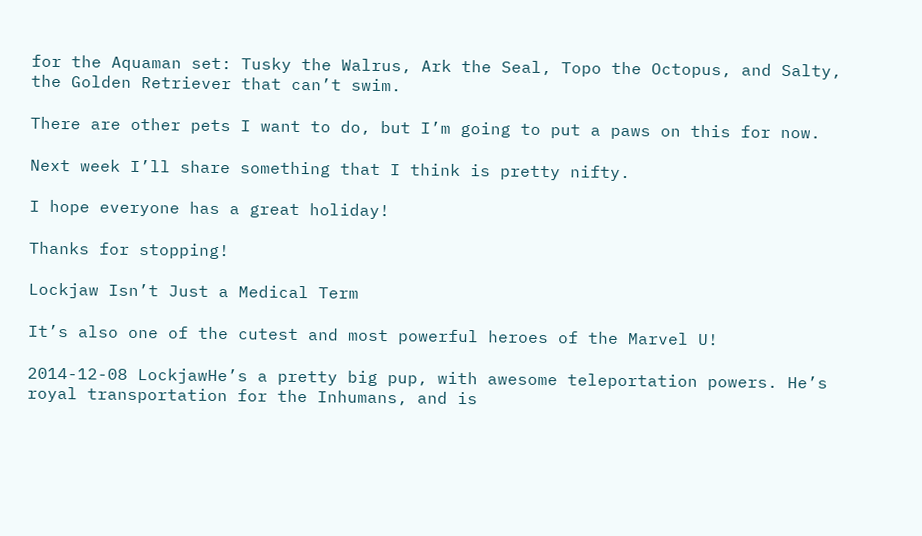for the Aquaman set: Tusky the Walrus, Ark the Seal, Topo the Octopus, and Salty, the Golden Retriever that can’t swim.

There are other pets I want to do, but I’m going to put a paws on this for now.

Next week I’ll share something that I think is pretty nifty.

I hope everyone has a great holiday!

Thanks for stopping!

Lockjaw Isn’t Just a Medical Term

It’s also one of the cutest and most powerful heroes of the Marvel U!

2014-12-08 LockjawHe’s a pretty big pup, with awesome teleportation powers. He’s royal transportation for the Inhumans, and is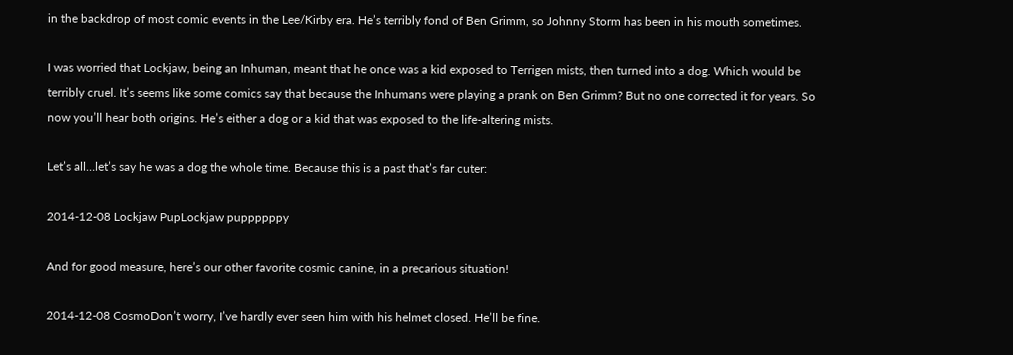in the backdrop of most comic events in the Lee/Kirby era. He’s terribly fond of Ben Grimm, so Johnny Storm has been in his mouth sometimes.

I was worried that Lockjaw, being an Inhuman, meant that he once was a kid exposed to Terrigen mists, then turned into a dog. Which would be terribly cruel. It’s seems like some comics say that because the Inhumans were playing a prank on Ben Grimm? But no one corrected it for years. So now you’ll hear both origins. He’s either a dog or a kid that was exposed to the life-altering mists.

Let’s all…let’s say he was a dog the whole time. Because this is a past that’s far cuter:

2014-12-08 Lockjaw PupLockjaw puppppppy

And for good measure, here’s our other favorite cosmic canine, in a precarious situation!

2014-12-08 CosmoDon’t worry, I’ve hardly ever seen him with his helmet closed. He’ll be fine.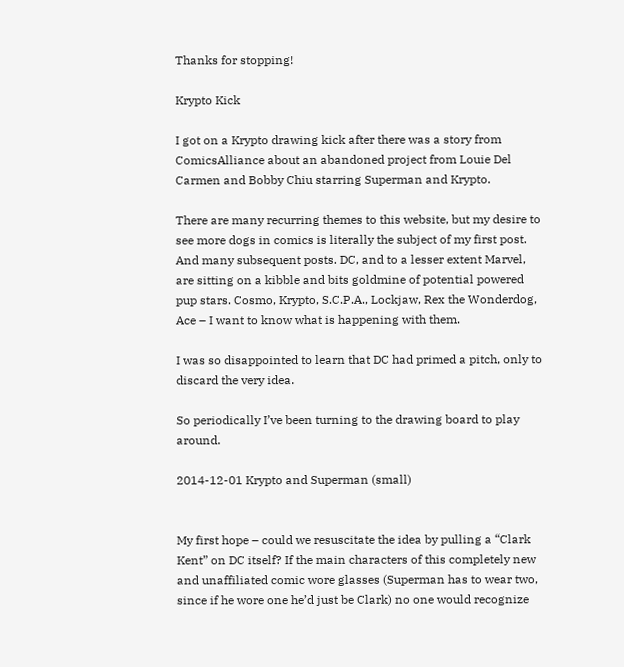Thanks for stopping!

Krypto Kick

I got on a Krypto drawing kick after there was a story from ComicsAlliance about an abandoned project from Louie Del Carmen and Bobby Chiu starring Superman and Krypto.

There are many recurring themes to this website, but my desire to see more dogs in comics is literally the subject of my first post. And many subsequent posts. DC, and to a lesser extent Marvel, are sitting on a kibble and bits goldmine of potential powered pup stars. Cosmo, Krypto, S.C.P.A., Lockjaw, Rex the Wonderdog, Ace – I want to know what is happening with them.

I was so disappointed to learn that DC had primed a pitch, only to discard the very idea.

So periodically I’ve been turning to the drawing board to play around.

2014-12-01 Krypto and Superman (small)


My first hope – could we resuscitate the idea by pulling a “Clark Kent” on DC itself? If the main characters of this completely new and unaffiliated comic wore glasses (Superman has to wear two, since if he wore one he’d just be Clark) no one would recognize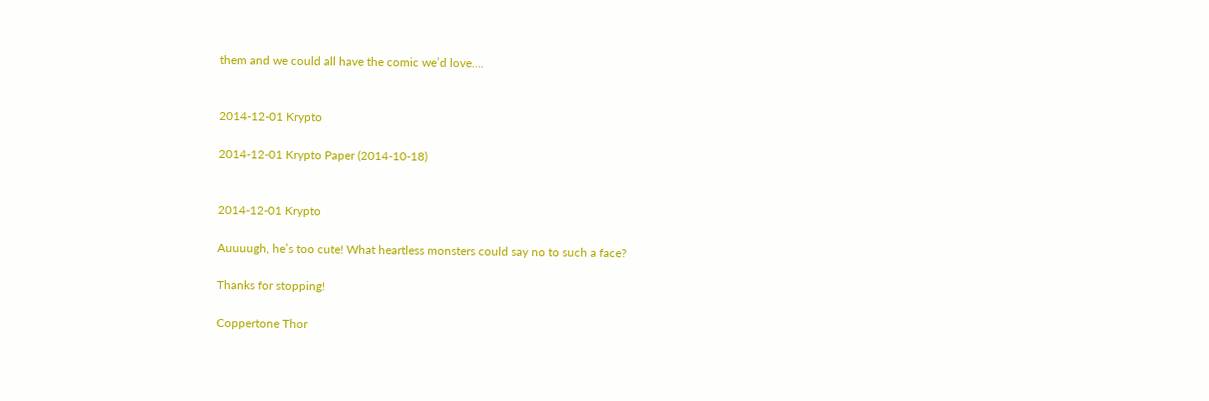them and we could all have the comic we’d love….


2014-12-01 Krypto

2014-12-01 Krypto Paper (2014-10-18)


2014-12-01 Krypto

Auuuugh, he’s too cute! What heartless monsters could say no to such a face?

Thanks for stopping!

Coppertone Thor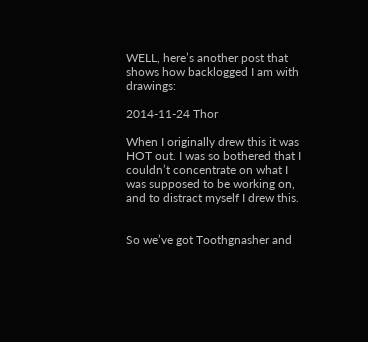WELL, here’s another post that shows how backlogged I am with drawings:

2014-11-24 Thor

When I originally drew this it was HOT out. I was so bothered that I couldn’t concentrate on what I was supposed to be working on, and to distract myself I drew this.


So we’ve got Toothgnasher and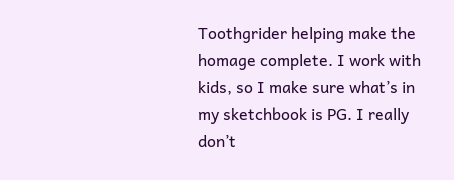Toothgrider helping make the homage complete. I work with kids, so I make sure what’s in my sketchbook is PG. I really don’t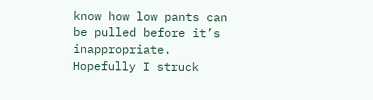know how low pants can be pulled before it’s inappropriate. Hopefully I struck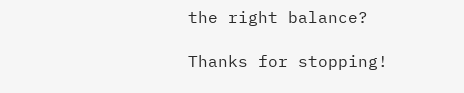the right balance?

Thanks for stopping!